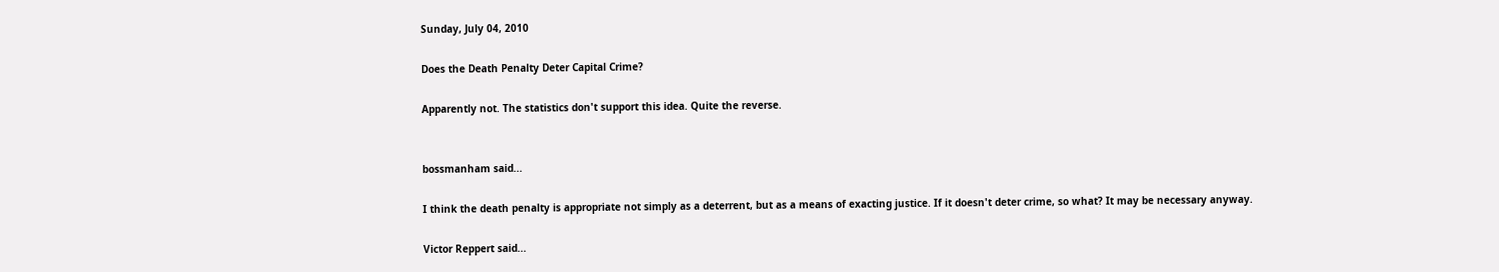Sunday, July 04, 2010

Does the Death Penalty Deter Capital Crime?

Apparently not. The statistics don't support this idea. Quite the reverse.


bossmanham said...

I think the death penalty is appropriate not simply as a deterrent, but as a means of exacting justice. If it doesn't deter crime, so what? It may be necessary anyway.

Victor Reppert said...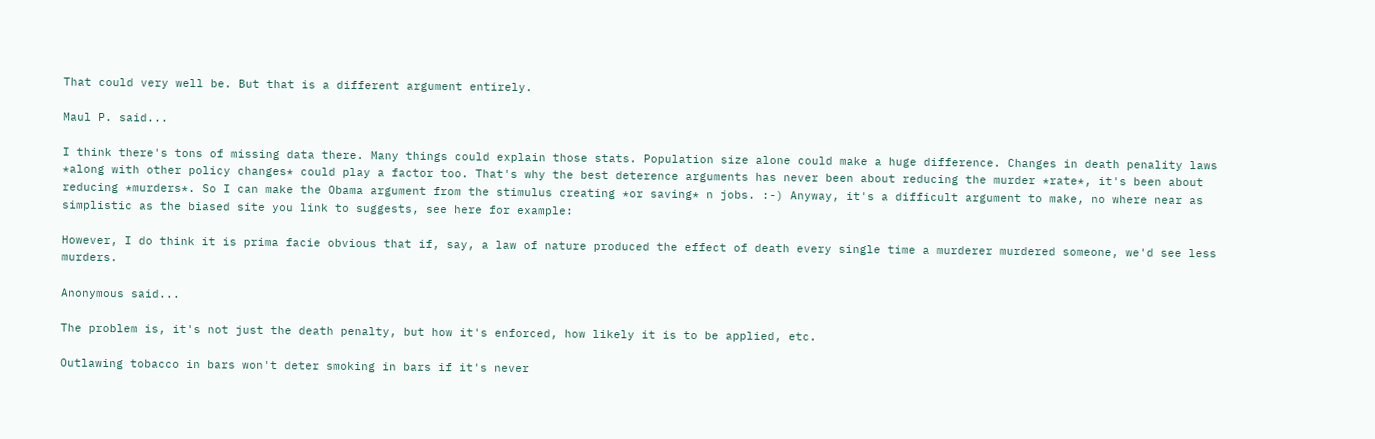That could very well be. But that is a different argument entirely.

Maul P. said...

I think there's tons of missing data there. Many things could explain those stats. Population size alone could make a huge difference. Changes in death penality laws *along with other policy changes* could play a factor too. That's why the best deterence arguments has never been about reducing the murder *rate*, it's been about reducing *murders*. So I can make the Obama argument from the stimulus creating *or saving* n jobs. :-) Anyway, it's a difficult argument to make, no where near as simplistic as the biased site you link to suggests, see here for example:

However, I do think it is prima facie obvious that if, say, a law of nature produced the effect of death every single time a murderer murdered someone, we'd see less murders.

Anonymous said...

The problem is, it's not just the death penalty, but how it's enforced, how likely it is to be applied, etc.

Outlawing tobacco in bars won't deter smoking in bars if it's never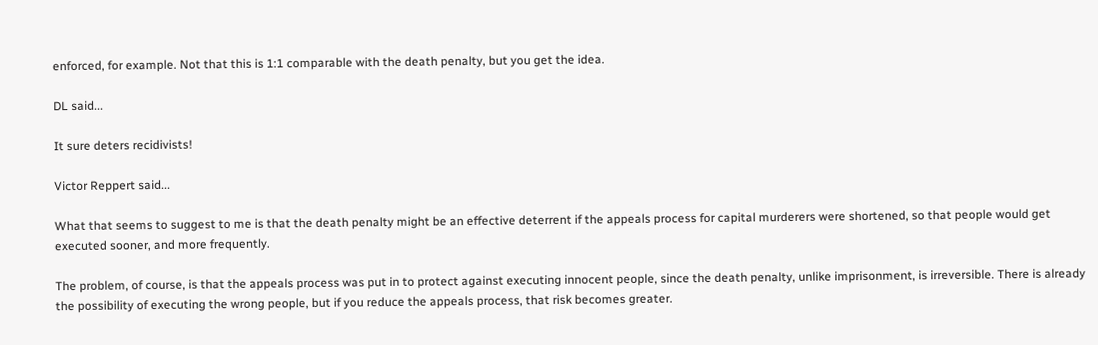enforced, for example. Not that this is 1:1 comparable with the death penalty, but you get the idea.

DL said...

It sure deters recidivists!

Victor Reppert said...

What that seems to suggest to me is that the death penalty might be an effective deterrent if the appeals process for capital murderers were shortened, so that people would get executed sooner, and more frequently.

The problem, of course, is that the appeals process was put in to protect against executing innocent people, since the death penalty, unlike imprisonment, is irreversible. There is already the possibility of executing the wrong people, but if you reduce the appeals process, that risk becomes greater.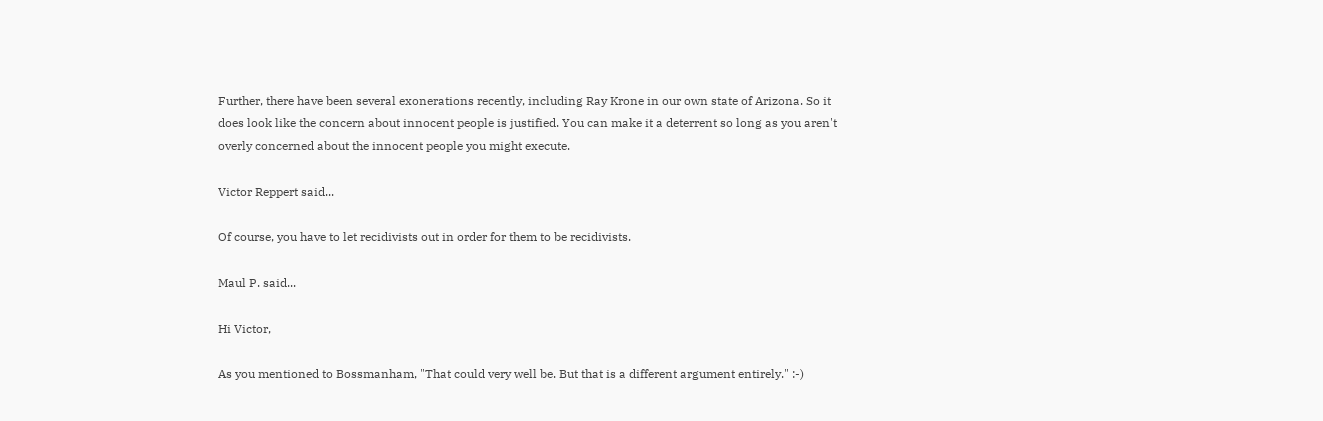Further, there have been several exonerations recently, including Ray Krone in our own state of Arizona. So it does look like the concern about innocent people is justified. You can make it a deterrent so long as you aren't overly concerned about the innocent people you might execute.

Victor Reppert said...

Of course, you have to let recidivists out in order for them to be recidivists.

Maul P. said...

Hi Victor,

As you mentioned to Bossmanham, "That could very well be. But that is a different argument entirely." :-)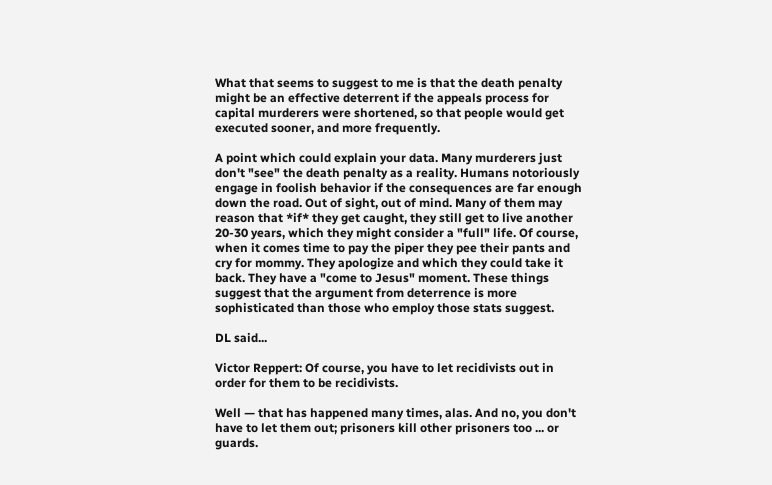What that seems to suggest to me is that the death penalty might be an effective deterrent if the appeals process for capital murderers were shortened, so that people would get executed sooner, and more frequently.

A point which could explain your data. Many murderers just don't "see" the death penalty as a reality. Humans notoriously engage in foolish behavior if the consequences are far enough down the road. Out of sight, out of mind. Many of them may reason that *if* they get caught, they still get to live another 20-30 years, which they might consider a "full" life. Of course, when it comes time to pay the piper they pee their pants and cry for mommy. They apologize and which they could take it back. They have a "come to Jesus" moment. These things suggest that the argument from deterrence is more sophisticated than those who employ those stats suggest.

DL said...

Victor Reppert: Of course, you have to let recidivists out in order for them to be recidivists.

Well — that has happened many times, alas. And no, you don't have to let them out; prisoners kill other prisoners too ... or guards.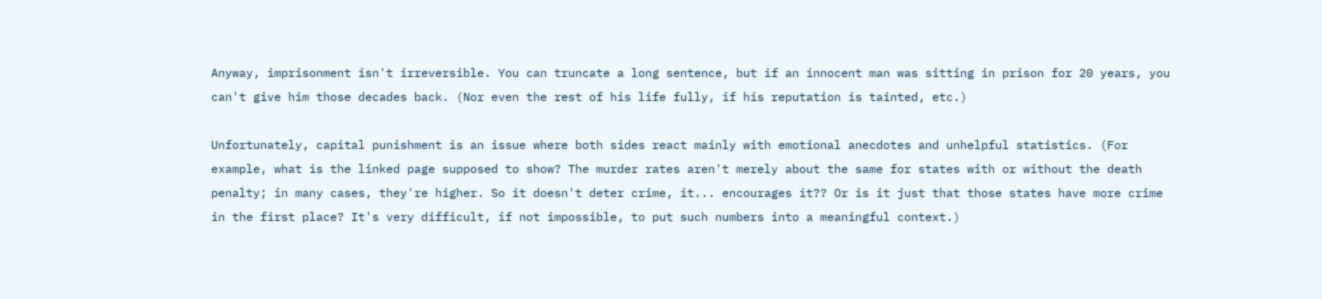Anyway, imprisonment isn't irreversible. You can truncate a long sentence, but if an innocent man was sitting in prison for 20 years, you can't give him those decades back. (Nor even the rest of his life fully, if his reputation is tainted, etc.)

Unfortunately, capital punishment is an issue where both sides react mainly with emotional anecdotes and unhelpful statistics. (For example, what is the linked page supposed to show? The murder rates aren't merely about the same for states with or without the death penalty; in many cases, they're higher. So it doesn't deter crime, it... encourages it?? Or is it just that those states have more crime in the first place? It's very difficult, if not impossible, to put such numbers into a meaningful context.)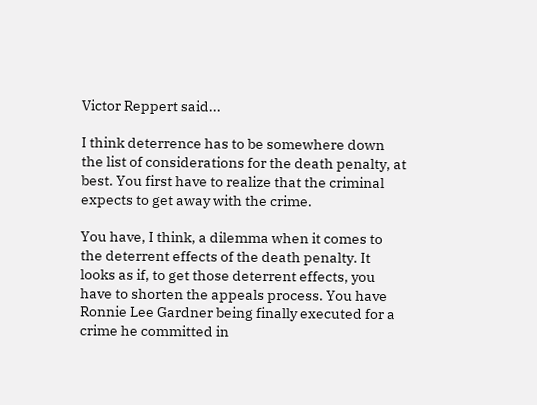Victor Reppert said...

I think deterrence has to be somewhere down the list of considerations for the death penalty, at best. You first have to realize that the criminal expects to get away with the crime.

You have, I think, a dilemma when it comes to the deterrent effects of the death penalty. It looks as if, to get those deterrent effects, you have to shorten the appeals process. You have Ronnie Lee Gardner being finally executed for a crime he committed in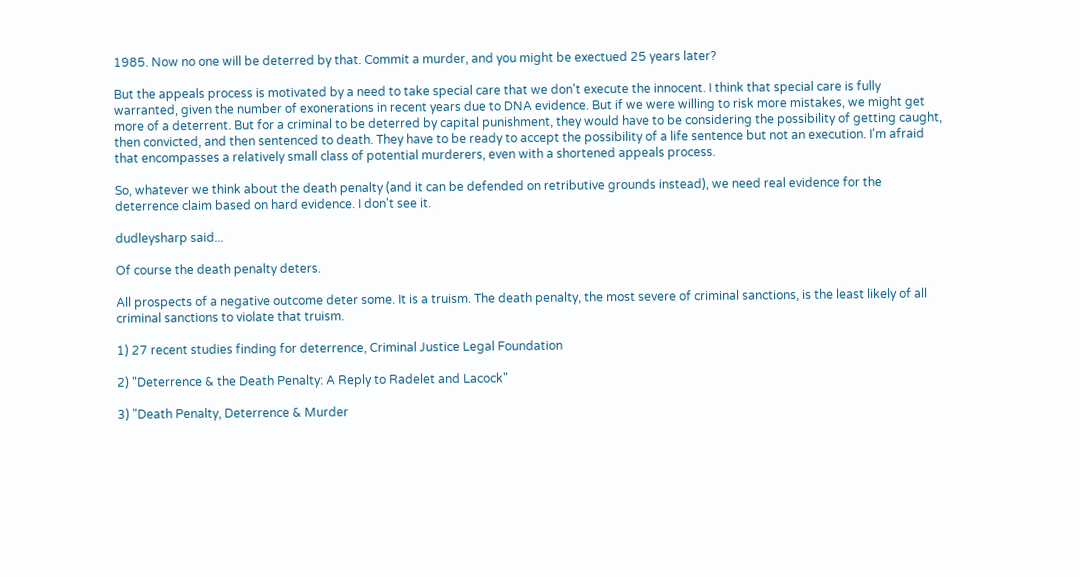1985. Now no one will be deterred by that. Commit a murder, and you might be exectued 25 years later?

But the appeals process is motivated by a need to take special care that we don't execute the innocent. I think that special care is fully warranted, given the number of exonerations in recent years due to DNA evidence. But if we were willing to risk more mistakes, we might get more of a deterrent. But for a criminal to be deterred by capital punishment, they would have to be considering the possibility of getting caught, then convicted, and then sentenced to death. They have to be ready to accept the possibility of a life sentence but not an execution. I'm afraid that encompasses a relatively small class of potential murderers, even with a shortened appeals process.

So, whatever we think about the death penalty (and it can be defended on retributive grounds instead), we need real evidence for the deterrence claim based on hard evidence. I don't see it.

dudleysharp said...

Of course the death penalty deters.

All prospects of a negative outcome deter some. It is a truism. The death penalty, the most severe of criminal sanctions, is the least likely of all criminal sanctions to violate that truism.

1) 27 recent studies finding for deterrence, Criminal Justice Legal Foundation

2) "Deterrence & the Death Penalty: A Reply to Radelet and Lacock"

3) "Death Penalty, Deterrence & Murder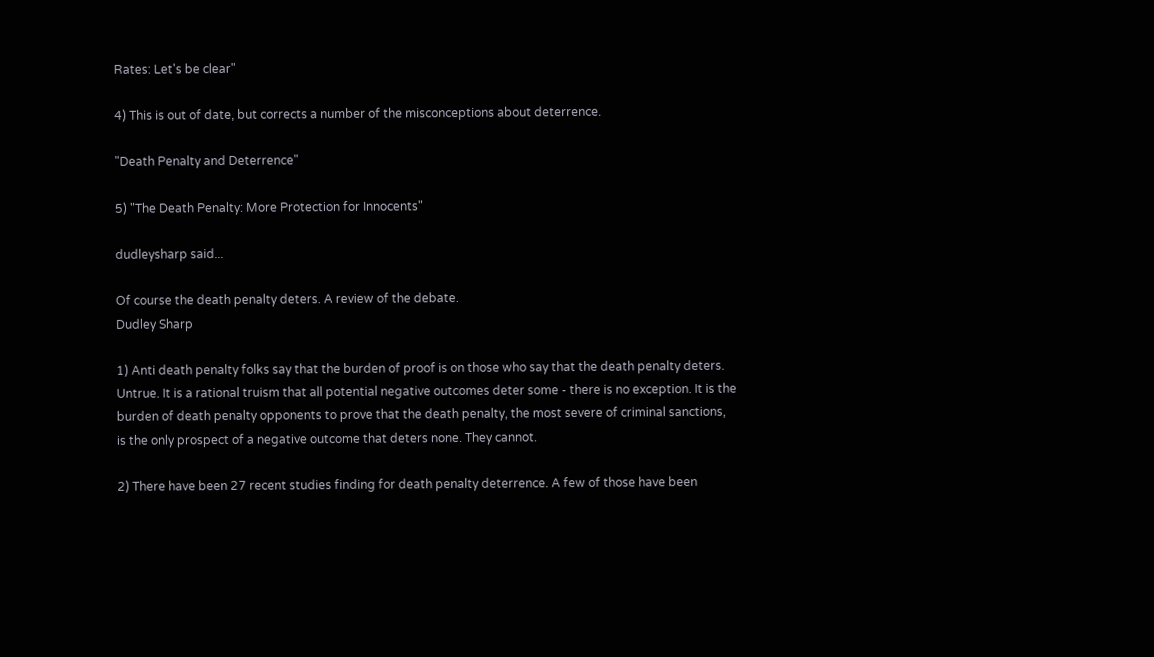Rates: Let's be clear"

4) This is out of date, but corrects a number of the misconceptions about deterrence.

"Death Penalty and Deterrence"

5) "The Death Penalty: More Protection for Innocents"

dudleysharp said...

Of course the death penalty deters. A review of the debate.
Dudley Sharp

1) Anti death penalty folks say that the burden of proof is on those who say that the death penalty deters. Untrue. It is a rational truism that all potential negative outcomes deter some - there is no exception. It is the burden of death penalty opponents to prove that the death penalty, the most severe of criminal sanctions, is the only prospect of a negative outcome that deters none. They cannot.

2) There have been 27 recent studies finding for death penalty deterrence. A few of those have been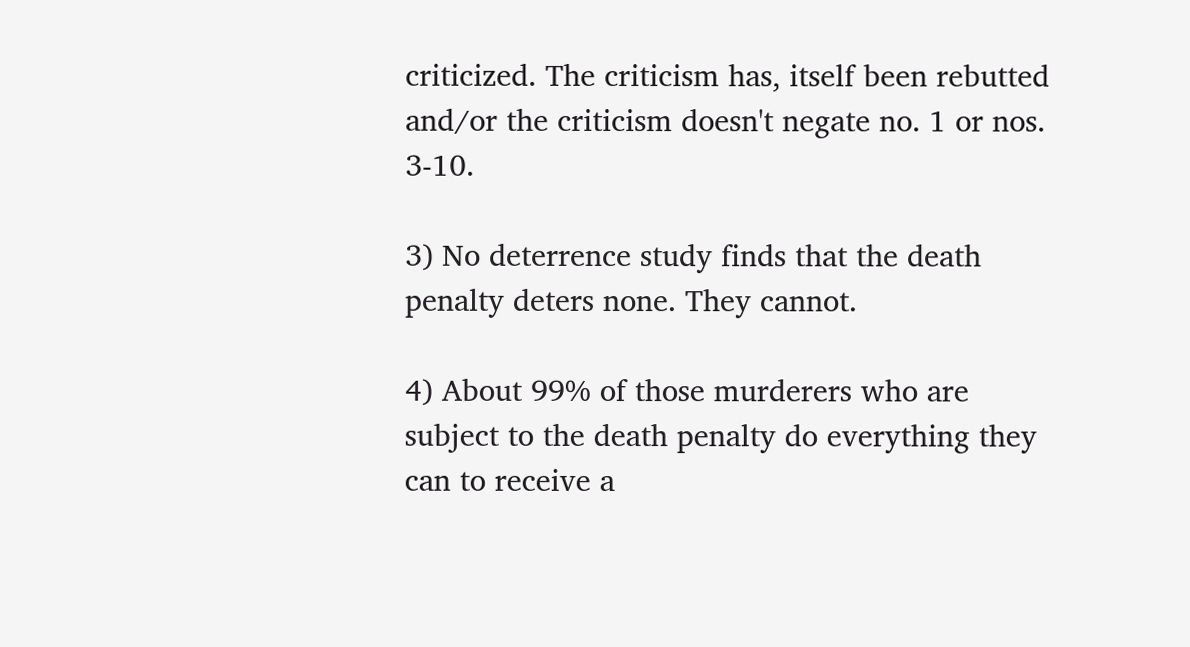criticized. The criticism has, itself been rebutted and/or the criticism doesn't negate no. 1 or nos. 3-10.

3) No deterrence study finds that the death penalty deters none. They cannot.

4) About 99% of those murderers who are subject to the death penalty do everything they can to receive a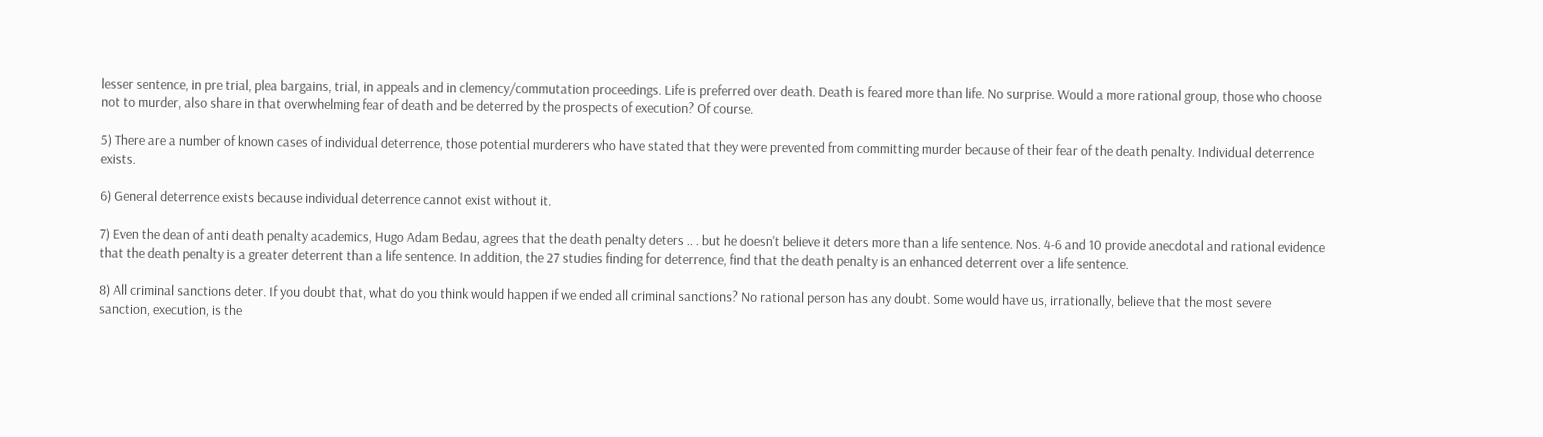lesser sentence, in pre trial, plea bargains, trial, in appeals and in clemency/commutation proceedings. Life is preferred over death. Death is feared more than life. No surprise. Would a more rational group, those who choose not to murder, also share in that overwhelming fear of death and be deterred by the prospects of execution? Of course.

5) There are a number of known cases of individual deterrence, those potential murderers who have stated that they were prevented from committing murder because of their fear of the death penalty. Individual deterrence exists.

6) General deterrence exists because individual deterrence cannot exist without it.

7) Even the dean of anti death penalty academics, Hugo Adam Bedau, agrees that the death penalty deters .. . but he doesn't believe it deters more than a life sentence. Nos. 4-6 and 10 provide anecdotal and rational evidence that the death penalty is a greater deterrent than a life sentence. In addition, the 27 studies finding for deterrence, find that the death penalty is an enhanced deterrent over a life sentence.

8) All criminal sanctions deter. If you doubt that, what do you think would happen if we ended all criminal sanctions? No rational person has any doubt. Some would have us, irrationally, believe that the most severe sanction, execution, is the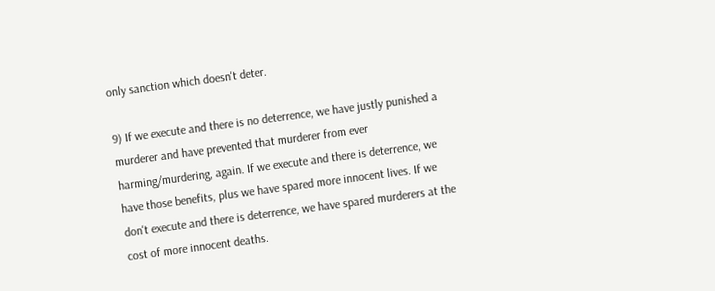only sanction which doesn't deter.

9) If we execute and there is no deterrence, we have justly punished a murderer and have prevented that murderer from ever harming/murdering, again. If we execute and there is deterrence, we have those benefits, plus we have spared more innocent lives. If we don't execute and there is deterrence, we have spared murderers at the cost of more innocent deaths.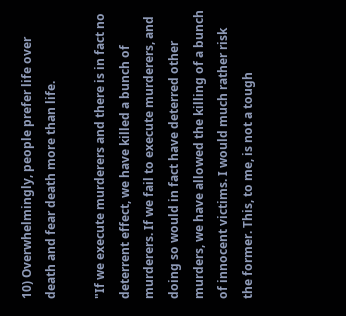10) Overwhelmingly, people prefer life over death and fear death more than life.

"If we execute murderers and there is in fact no deterrent effect, we have killed a bunch of murderers. If we fail to execute murderers, and doing so would in fact have deterred other murders, we have allowed the killing of a bunch of innocent victims. I would much rather risk the former. This, to me, is not a tough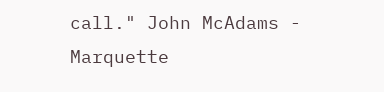call." John McAdams - Marquette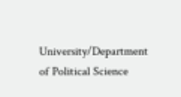University/Department of Political Science